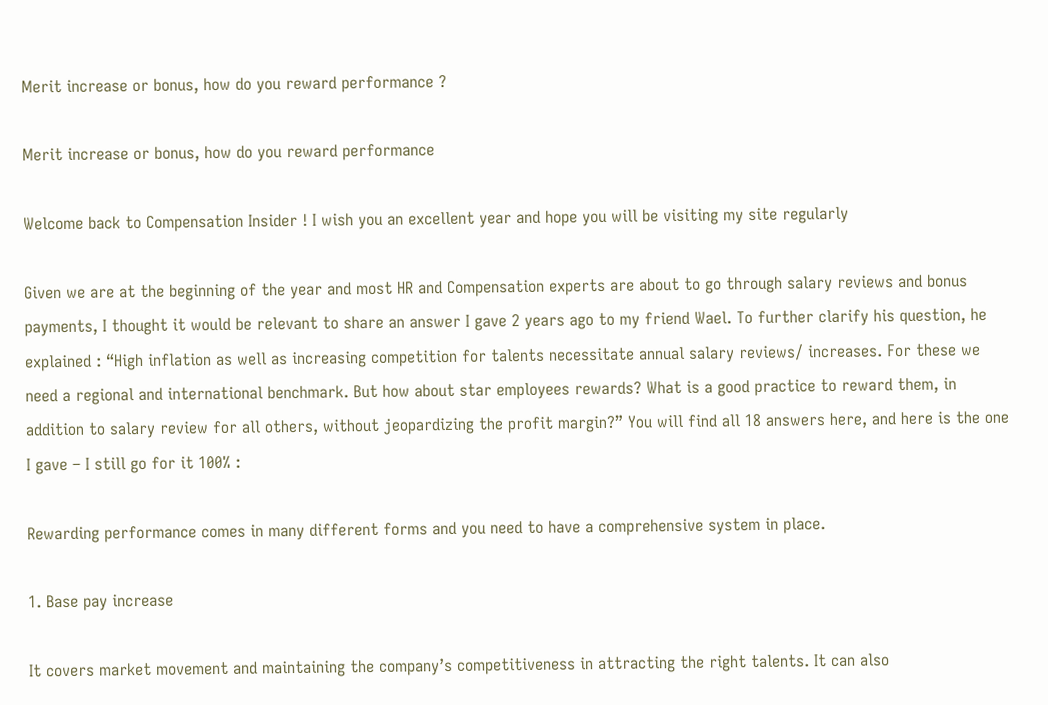Merit increase or bonus, how do you reward performance ?

Merit increase or bonus, how do you reward performance

Welcome back to Compensation Insider ! I wish you an excellent year and hope you will be visiting my site regularly

Given we are at the beginning of the year and most HR and Compensation experts are about to go through salary reviews and bonus payments, I thought it would be relevant to share an answer I gave 2 years ago to my friend Wael. To further clarify his question, he explained : “High inflation as well as increasing competition for talents necessitate annual salary reviews/ increases. For these we need a regional and international benchmark. But how about star employees rewards? What is a good practice to reward them, in addition to salary review for all others, without jeopardizing the profit margin?” You will find all 18 answers here, and here is the one I gave – I still go for it 100% :

Rewarding performance comes in many different forms and you need to have a comprehensive system in place.

1. Base pay increase

It covers market movement and maintaining the company’s competitiveness in attracting the right talents. It can also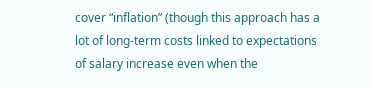cover “inflation” (though this approach has a lot of long-term costs linked to expectations of salary increase even when the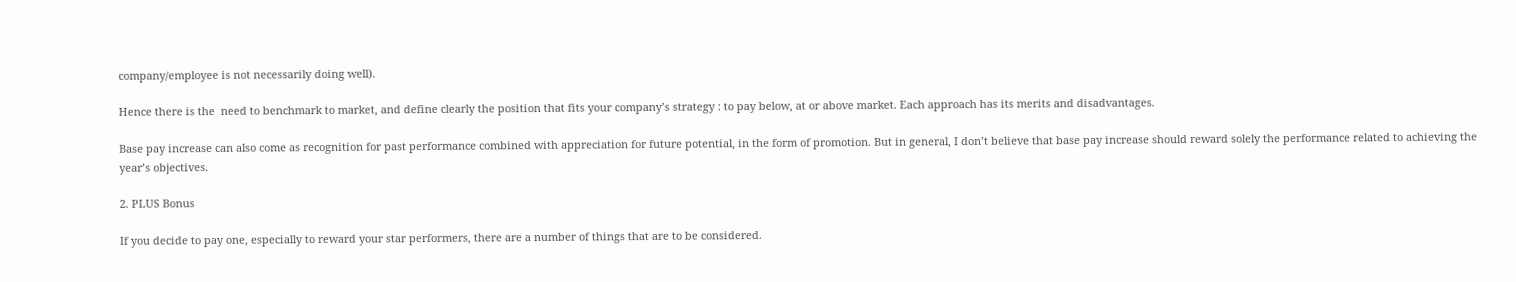company/employee is not necessarily doing well).

Hence there is the  need to benchmark to market, and define clearly the position that fits your company’s strategy : to pay below, at or above market. Each approach has its merits and disadvantages.

Base pay increase can also come as recognition for past performance combined with appreciation for future potential, in the form of promotion. But in general, I don’t believe that base pay increase should reward solely the performance related to achieving the year’s objectives.

2. PLUS Bonus

If you decide to pay one, especially to reward your star performers, there are a number of things that are to be considered.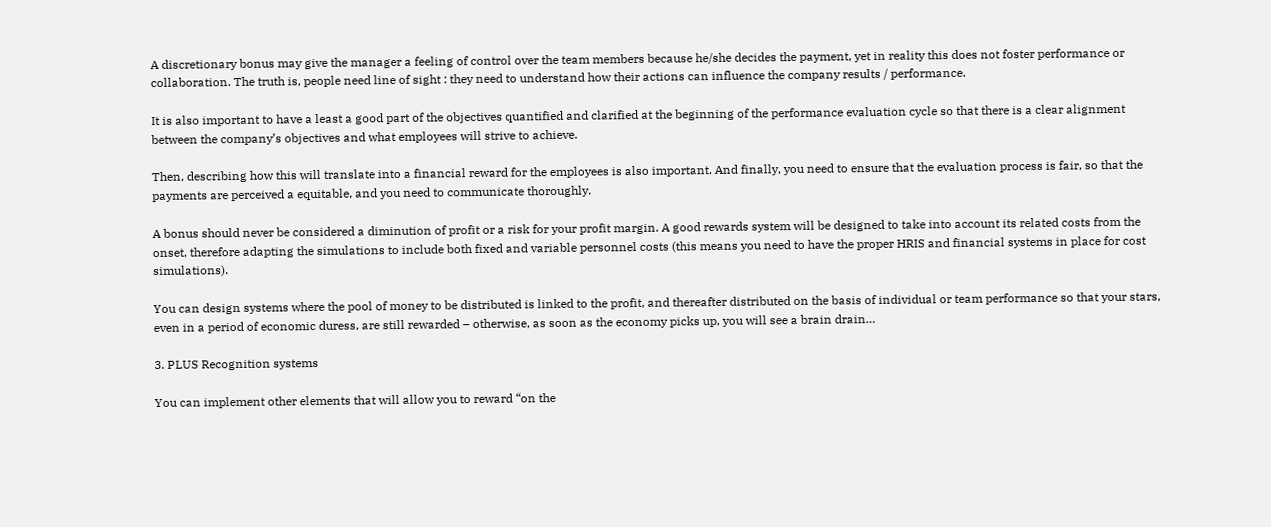A discretionary bonus may give the manager a feeling of control over the team members because he/she decides the payment, yet in reality this does not foster performance or collaboration. The truth is, people need line of sight : they need to understand how their actions can influence the company results / performance.

It is also important to have a least a good part of the objectives quantified and clarified at the beginning of the performance evaluation cycle so that there is a clear alignment between the company’s objectives and what employees will strive to achieve.

Then, describing how this will translate into a financial reward for the employees is also important. And finally, you need to ensure that the evaluation process is fair, so that the payments are perceived a equitable, and you need to communicate thoroughly.

A bonus should never be considered a diminution of profit or a risk for your profit margin. A good rewards system will be designed to take into account its related costs from the onset, therefore adapting the simulations to include both fixed and variable personnel costs (this means you need to have the proper HRIS and financial systems in place for cost simulations).

You can design systems where the pool of money to be distributed is linked to the profit, and thereafter distributed on the basis of individual or team performance so that your stars, even in a period of economic duress, are still rewarded – otherwise, as soon as the economy picks up, you will see a brain drain…

3. PLUS Recognition systems

You can implement other elements that will allow you to reward “on the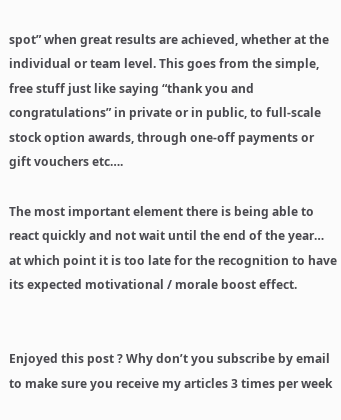spot” when great results are achieved, whether at the individual or team level. This goes from the simple, free stuff just like saying “thank you and congratulations” in private or in public, to full-scale stock option awards, through one-off payments or gift vouchers etc….

The most important element there is being able to react quickly and not wait until the end of the year… at which point it is too late for the recognition to have its expected motivational / morale boost effect.


Enjoyed this post ? Why don’t you subscribe by email to make sure you receive my articles 3 times per week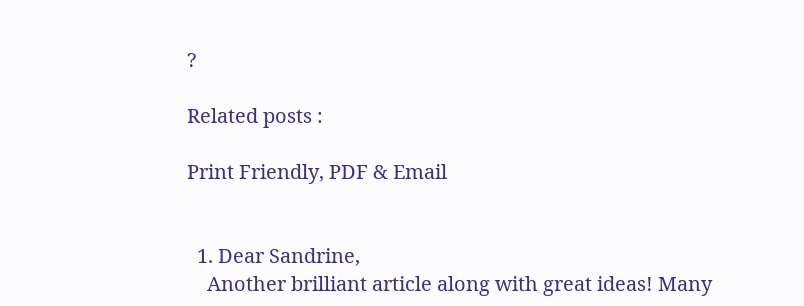?

Related posts :

Print Friendly, PDF & Email


  1. Dear Sandrine,
    Another brilliant article along with great ideas! Many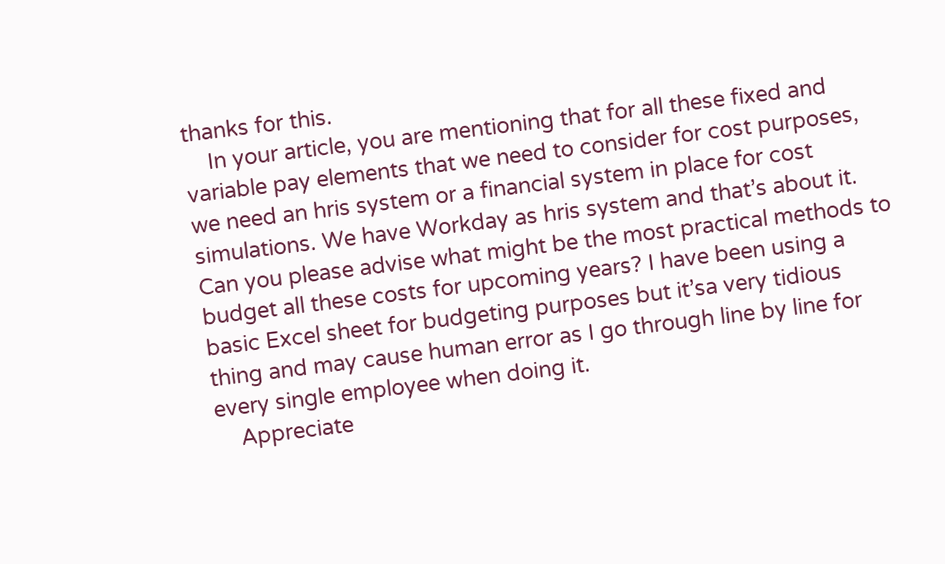thanks for this.
    In your article, you are mentioning that for all these fixed and variable pay elements that we need to consider for cost purposes, we need an hris system or a financial system in place for cost simulations. We have Workday as hris system and that’s about it. Can you please advise what might be the most practical methods to budget all these costs for upcoming years? I have been using a basic Excel sheet for budgeting purposes but it’sa very tidious thing and may cause human error as I go through line by line for every single employee when doing it.
    Appreciate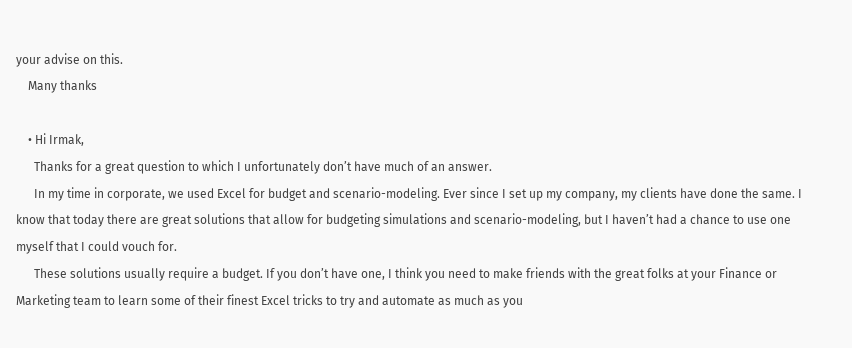your advise on this.
    Many thanks

    • Hi Irmak,
      Thanks for a great question to which I unfortunately don’t have much of an answer.
      In my time in corporate, we used Excel for budget and scenario-modeling. Ever since I set up my company, my clients have done the same. I know that today there are great solutions that allow for budgeting simulations and scenario-modeling, but I haven’t had a chance to use one myself that I could vouch for.
      These solutions usually require a budget. If you don’t have one, I think you need to make friends with the great folks at your Finance or Marketing team to learn some of their finest Excel tricks to try and automate as much as you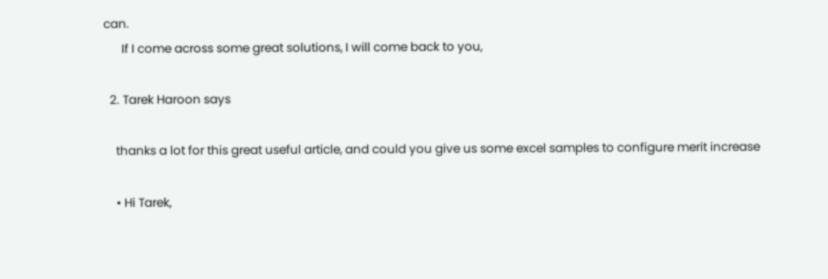can.
      If I come across some great solutions, I will come back to you,

  2. Tarek Haroon says

    thanks a lot for this great useful article, and could you give us some excel samples to configure merit increase

    • Hi Tarek,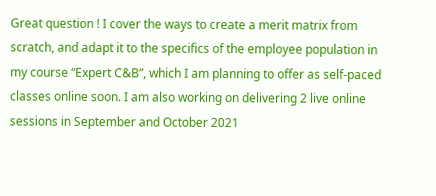Great question ! I cover the ways to create a merit matrix from scratch, and adapt it to the specifics of the employee population in my course “Expert C&B”, which I am planning to offer as self-paced classes online soon. I am also working on delivering 2 live online sessions in September and October 2021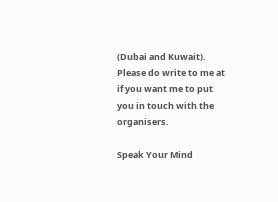(Dubai and Kuwait). Please do write to me at if you want me to put you in touch with the organisers.

Speak Your Mind